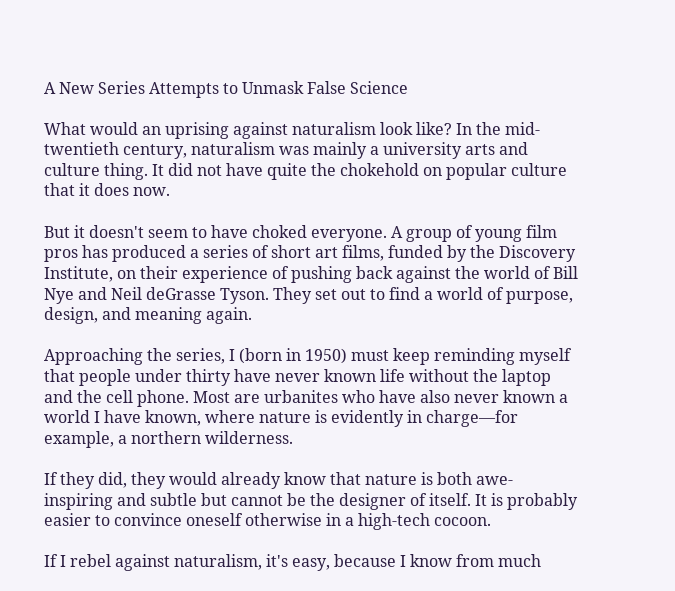A New Series Attempts to Unmask False Science

What would an uprising against naturalism look like? In the mid-twentieth century, naturalism was mainly a university arts and culture thing. It did not have quite the chokehold on popular culture that it does now.

But it doesn't seem to have choked everyone. A group of young film pros has produced a series of short art films, funded by the Discovery Institute, on their experience of pushing back against the world of Bill Nye and Neil deGrasse Tyson. They set out to find a world of purpose, design, and meaning again.

Approaching the series, I (born in 1950) must keep reminding myself that people under thirty have never known life without the laptop and the cell phone. Most are urbanites who have also never known a world I have known, where nature is evidently in charge—for example, a northern wilderness.

If they did, they would already know that nature is both awe-inspiring and subtle but cannot be the designer of itself. It is probably easier to convince oneself otherwise in a high-tech cocoon.

If I rebel against naturalism, it's easy, because I know from much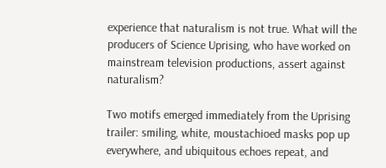experience that naturalism is not true. What will the producers of Science Uprising, who have worked on mainstream television productions, assert against naturalism?

Two motifs emerged immediately from the Uprising trailer: smiling, white, moustachioed masks pop up everywhere, and ubiquitous echoes repeat, and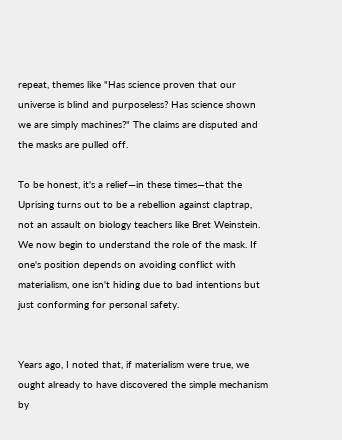repeat, themes like "Has science proven that our universe is blind and purposeless? Has science shown we are simply machines?" The claims are disputed and the masks are pulled off.

To be honest, it's a relief—in these times—that the Uprising turns out to be a rebellion against claptrap, not an assault on biology teachers like Bret Weinstein. We now begin to understand the role of the mask. If one's position depends on avoiding conflict with materialism, one isn't hiding due to bad intentions but just conforming for personal safety.


Years ago, I noted that, if materialism were true, we ought already to have discovered the simple mechanism by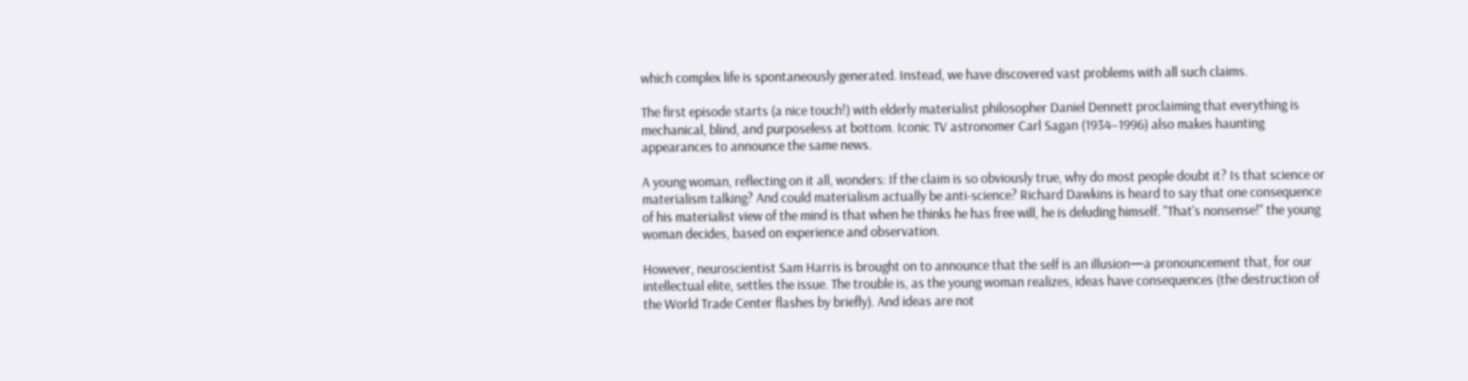which complex life is spontaneously generated. Instead, we have discovered vast problems with all such claims.

The first episode starts (a nice touch!) with elderly materialist philosopher Daniel Dennett proclaiming that everything is mechanical, blind, and purposeless at bottom. Iconic TV astronomer Carl Sagan (1934–1996) also makes haunting appearances to announce the same news.

A young woman, reflecting on it all, wonders: If the claim is so obviously true, why do most people doubt it? Is that science or materialism talking? And could materialism actually be anti-science? Richard Dawkins is heard to say that one consequence of his materialist view of the mind is that when he thinks he has free will, he is deluding himself. "That's nonsense!" the young woman decides, based on experience and observation.

However, neuroscientist Sam Harris is brought on to announce that the self is an illusion—a pronouncement that, for our intellectual elite, settles the issue. The trouble is, as the young woman realizes, ideas have consequences (the destruction of the World Trade Center flashes by briefly). And ideas are not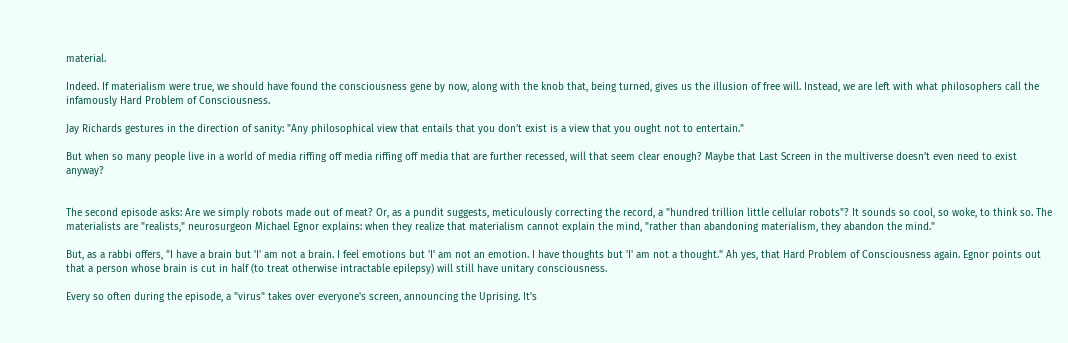material.

Indeed. If materialism were true, we should have found the consciousness gene by now, along with the knob that, being turned, gives us the illusion of free will. Instead, we are left with what philosophers call the infamously Hard Problem of Consciousness.

Jay Richards gestures in the direction of sanity: "Any philosophical view that entails that you don't exist is a view that you ought not to entertain."

But when so many people live in a world of media riffing off media riffing off media that are further recessed, will that seem clear enough? Maybe that Last Screen in the multiverse doesn't even need to exist anyway?


The second episode asks: Are we simply robots made out of meat? Or, as a pundit suggests, meticulously correcting the record, a "hundred trillion little cellular robots"? It sounds so cool, so woke, to think so. The materialists are "realists," neurosurgeon Michael Egnor explains: when they realize that materialism cannot explain the mind, "rather than abandoning materialism, they abandon the mind."

But, as a rabbi offers, "I have a brain but 'I' am not a brain. I feel emotions but 'I' am not an emotion. I have thoughts but 'I' am not a thought." Ah yes, that Hard Problem of Consciousness again. Egnor points out that a person whose brain is cut in half (to treat otherwise intractable epilepsy) will still have unitary consciousness.

Every so often during the episode, a "virus" takes over everyone's screen, announcing the Uprising. It's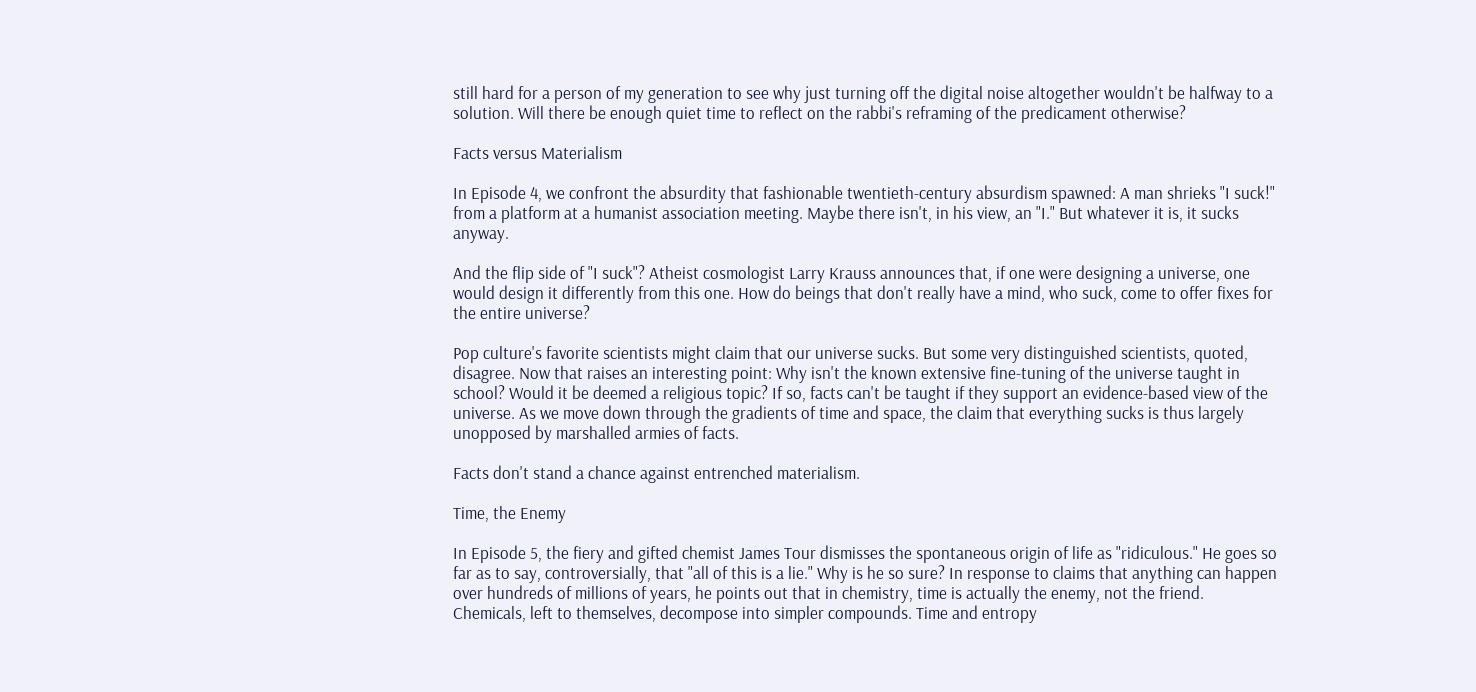still hard for a person of my generation to see why just turning off the digital noise altogether wouldn't be halfway to a solution. Will there be enough quiet time to reflect on the rabbi's reframing of the predicament otherwise?

Facts versus Materialism

In Episode 4, we confront the absurdity that fashionable twentieth-century absurdism spawned: A man shrieks "I suck!" from a platform at a humanist association meeting. Maybe there isn't, in his view, an "I." But whatever it is, it sucks anyway.

And the flip side of "I suck"? Atheist cosmologist Larry Krauss announces that, if one were designing a universe, one would design it differently from this one. How do beings that don't really have a mind, who suck, come to offer fixes for the entire universe?

Pop culture's favorite scientists might claim that our universe sucks. But some very distinguished scientists, quoted, disagree. Now that raises an interesting point: Why isn't the known extensive fine-tuning of the universe taught in school? Would it be deemed a religious topic? If so, facts can't be taught if they support an evidence-based view of the universe. As we move down through the gradients of time and space, the claim that everything sucks is thus largely unopposed by marshalled armies of facts.

Facts don't stand a chance against entrenched materialism.

Time, the Enemy

In Episode 5, the fiery and gifted chemist James Tour dismisses the spontaneous origin of life as "ridiculous." He goes so far as to say, controversially, that "all of this is a lie." Why is he so sure? In response to claims that anything can happen over hundreds of millions of years, he points out that in chemistry, time is actually the enemy, not the friend. Chemicals, left to themselves, decompose into simpler compounds. Time and entropy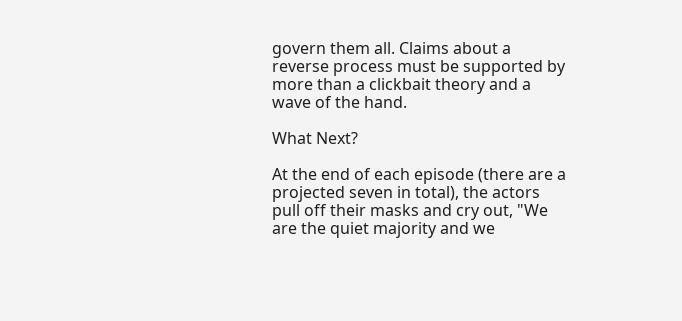govern them all. Claims about a reverse process must be supported by more than a clickbait theory and a wave of the hand.

What Next?

At the end of each episode (there are a projected seven in total), the actors pull off their masks and cry out, "We are the quiet majority and we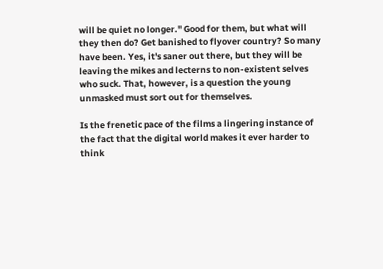will be quiet no longer." Good for them, but what will they then do? Get banished to flyover country? So many have been. Yes, it's saner out there, but they will be leaving the mikes and lecterns to non-existent selves who suck. That, however, is a question the young unmasked must sort out for themselves.

Is the frenetic pace of the films a lingering instance of the fact that the digital world makes it ever harder to think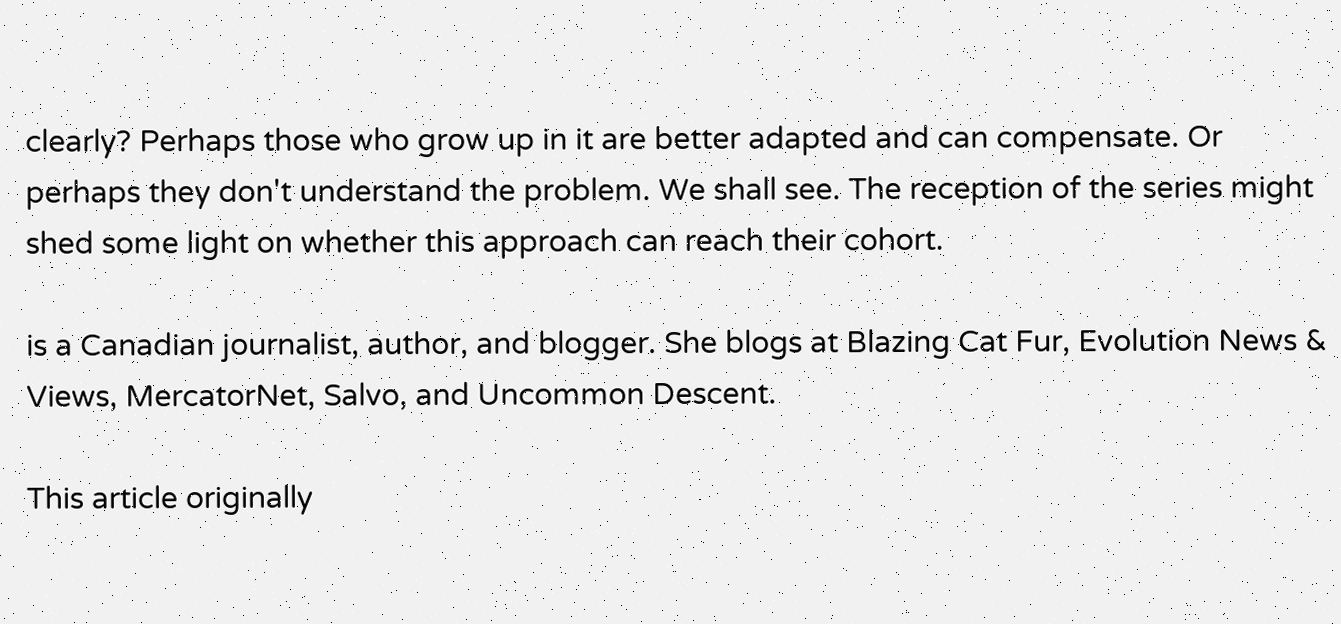clearly? Perhaps those who grow up in it are better adapted and can compensate. Or perhaps they don't understand the problem. We shall see. The reception of the series might shed some light on whether this approach can reach their cohort.

is a Canadian journalist, author, and blogger. She blogs at Blazing Cat Fur, Evolution News & Views, MercatorNet, Salvo, and Uncommon Descent.

This article originally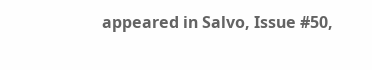appeared in Salvo, Issue #50,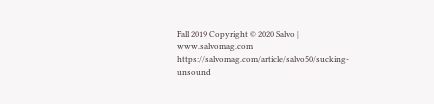Fall 2019 Copyright © 2020 Salvo | www.salvomag.com https://salvomag.com/article/salvo50/sucking-unsound